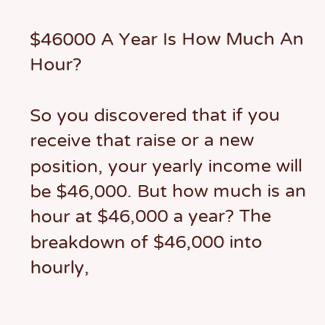$46000 A Year Is How Much An Hour?

So you discovered that if you receive that raise or a new position, your yearly income will be $46,000. But how much is an hour at $46,000 a year? The breakdown of $46,000 into hourly,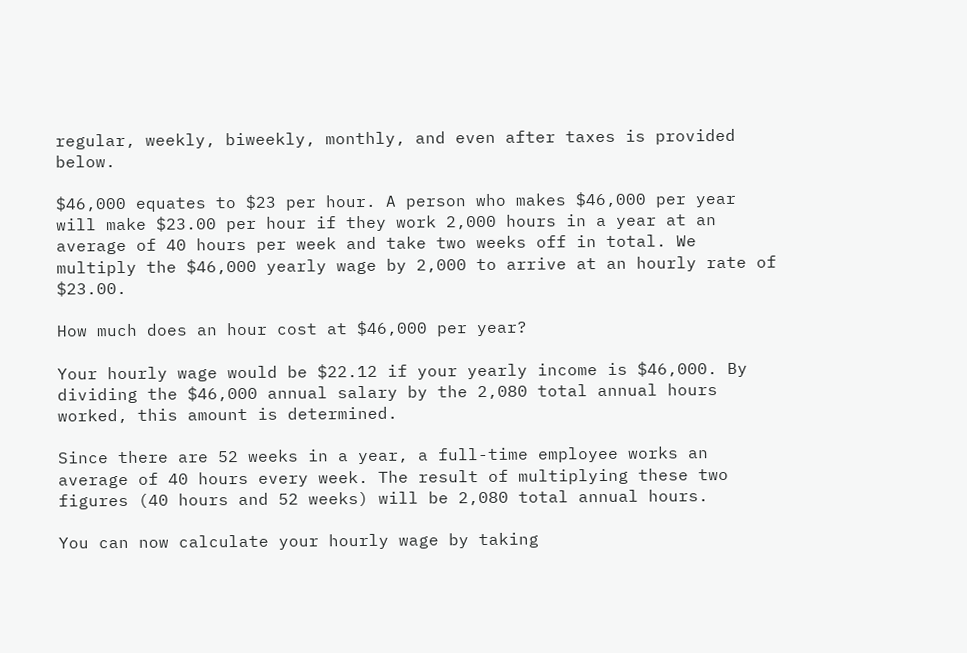regular, weekly, biweekly, monthly, and even after taxes is provided below.

$46,000 equates to $23 per hour. A person who makes $46,000 per year will make $23.00 per hour if they work 2,000 hours in a year at an average of 40 hours per week and take two weeks off in total. We multiply the $46,000 yearly wage by 2,000 to arrive at an hourly rate of $23.00.

How much does an hour cost at $46,000 per year?

Your hourly wage would be $22.12 if your yearly income is $46,000. By dividing the $46,000 annual salary by the 2,080 total annual hours worked, this amount is determined.

Since there are 52 weeks in a year, a full-time employee works an average of 40 hours every week. The result of multiplying these two figures (40 hours and 52 weeks) will be 2,080 total annual hours.

You can now calculate your hourly wage by taking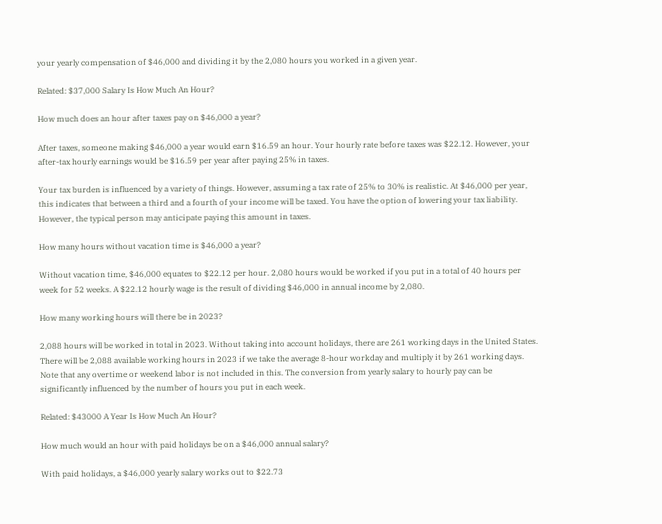your yearly compensation of $46,000 and dividing it by the 2,080 hours you worked in a given year.

Related: $37,000 Salary Is How Much An Hour?

How much does an hour after taxes pay on $46,000 a year?

After taxes, someone making $46,000 a year would earn $16.59 an hour. Your hourly rate before taxes was $22.12. However, your after-tax hourly earnings would be $16.59 per year after paying 25% in taxes.

Your tax burden is influenced by a variety of things. However, assuming a tax rate of 25% to 30% is realistic. At $46,000 per year, this indicates that between a third and a fourth of your income will be taxed. You have the option of lowering your tax liability. However, the typical person may anticipate paying this amount in taxes.

How many hours without vacation time is $46,000 a year?

Without vacation time, $46,000 equates to $22.12 per hour. 2,080 hours would be worked if you put in a total of 40 hours per week for 52 weeks. A $22.12 hourly wage is the result of dividing $46,000 in annual income by 2,080.

How many working hours will there be in 2023?

2,088 hours will be worked in total in 2023. Without taking into account holidays, there are 261 working days in the United States. There will be 2,088 available working hours in 2023 if we take the average 8-hour workday and multiply it by 261 working days. Note that any overtime or weekend labor is not included in this. The conversion from yearly salary to hourly pay can be significantly influenced by the number of hours you put in each week.

Related: $43000 A Year Is How Much An Hour?

How much would an hour with paid holidays be on a $46,000 annual salary?

With paid holidays, a $46,000 yearly salary works out to $22.73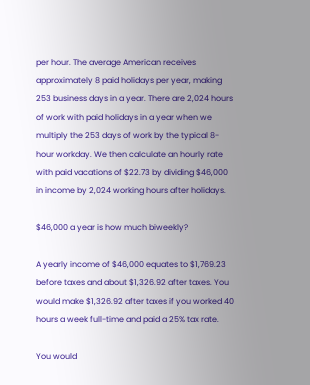per hour. The average American receives approximately 8 paid holidays per year, making 253 business days in a year. There are 2,024 hours of work with paid holidays in a year when we multiply the 253 days of work by the typical 8-hour workday. We then calculate an hourly rate with paid vacations of $22.73 by dividing $46,000 in income by 2,024 working hours after holidays.

$46,000 a year is how much biweekly?

A yearly income of $46,000 equates to $1,769.23 before taxes and about $1,326.92 after taxes. You would make $1,326.92 after taxes if you worked 40 hours a week full-time and paid a 25% tax rate.

You would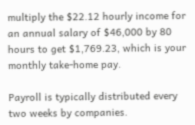multiply the $22.12 hourly income for an annual salary of $46,000 by 80 hours to get $1,769.23, which is your monthly take-home pay.

Payroll is typically distributed every two weeks by companies.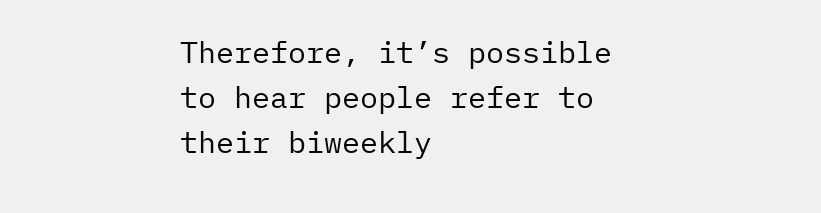Therefore, it’s possible to hear people refer to their biweekly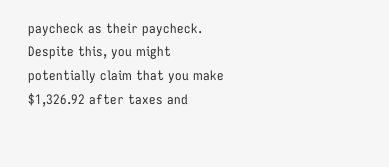paycheck as their paycheck. Despite this, you might potentially claim that you make $1,326.92 after taxes and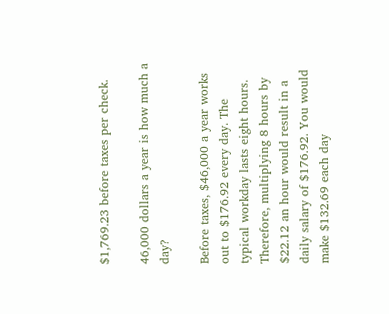$1,769.23 before taxes per check.

46,000 dollars a year is how much a day?

Before taxes, $46,000 a year works out to $176.92 every day. The typical workday lasts eight hours. Therefore, multiplying 8 hours by $22.12 an hour would result in a daily salary of $176.92. You would make $132.69 each day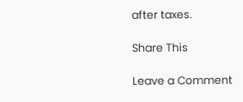after taxes.

Share This

Leave a Comment